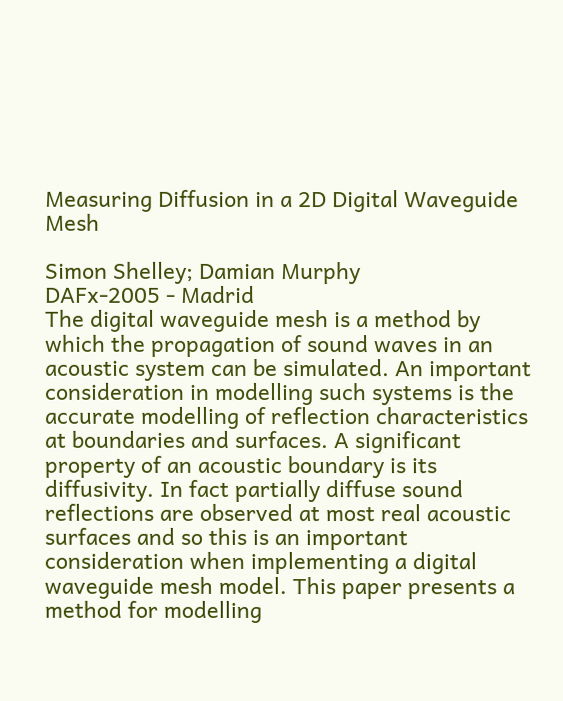Measuring Diffusion in a 2D Digital Waveguide Mesh

Simon Shelley; Damian Murphy
DAFx-2005 - Madrid
The digital waveguide mesh is a method by which the propagation of sound waves in an acoustic system can be simulated. An important consideration in modelling such systems is the accurate modelling of reflection characteristics at boundaries and surfaces. A significant property of an acoustic boundary is its diffusivity. In fact partially diffuse sound reflections are observed at most real acoustic surfaces and so this is an important consideration when implementing a digital waveguide mesh model. This paper presents a method for modelling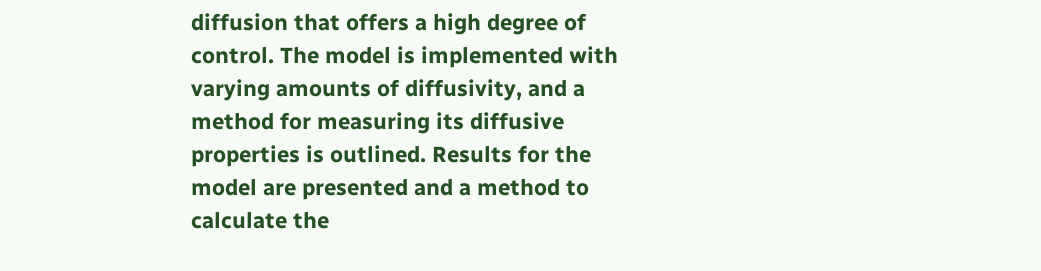diffusion that offers a high degree of control. The model is implemented with varying amounts of diffusivity, and a method for measuring its diffusive properties is outlined. Results for the model are presented and a method to calculate the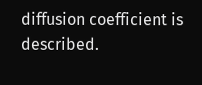diffusion coefficient is described.